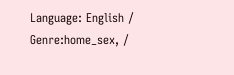Language: English / Genre:home_sex, /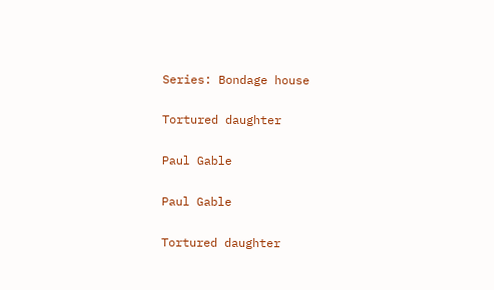Series: Bondage house

Tortured daughter

Paul Gable

Paul Gable

Tortured daughter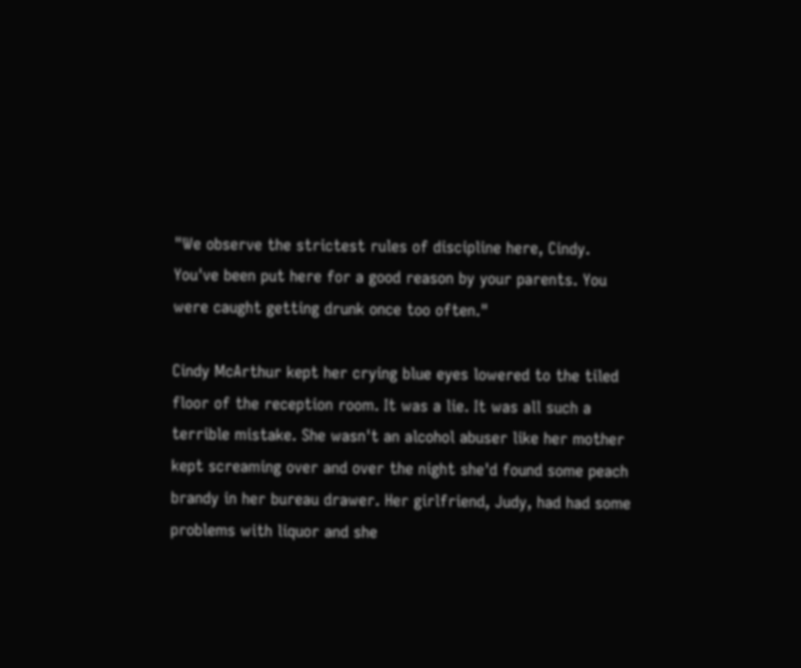"We observe the strictest rules of discipline here, Cindy. You've been put here for a good reason by your parents. You were caught getting drunk once too often."

Cindy McArthur kept her crying blue eyes lowered to the tiled floor of the reception room. It was a lie. It was all such a terrible mistake. She wasn't an alcohol abuser like her mother kept screaming over and over the night she'd found some peach brandy in her bureau drawer. Her girlfriend, Judy, had had some problems with liquor and she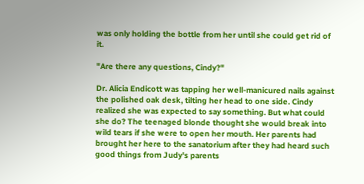was only holding the bottle from her until she could get rid of it.

"Are there any questions, Cindy?"

Dr. Alicia Endicott was tapping her well-manicured nails against the polished oak desk, tilting her head to one side. Cindy realized she was expected to say something. But what could she do? The teenaged blonde thought she would break into wild tears if she were to open her mouth. Her parents had brought her here to the sanatorium after they had heard such good things from Judy's parents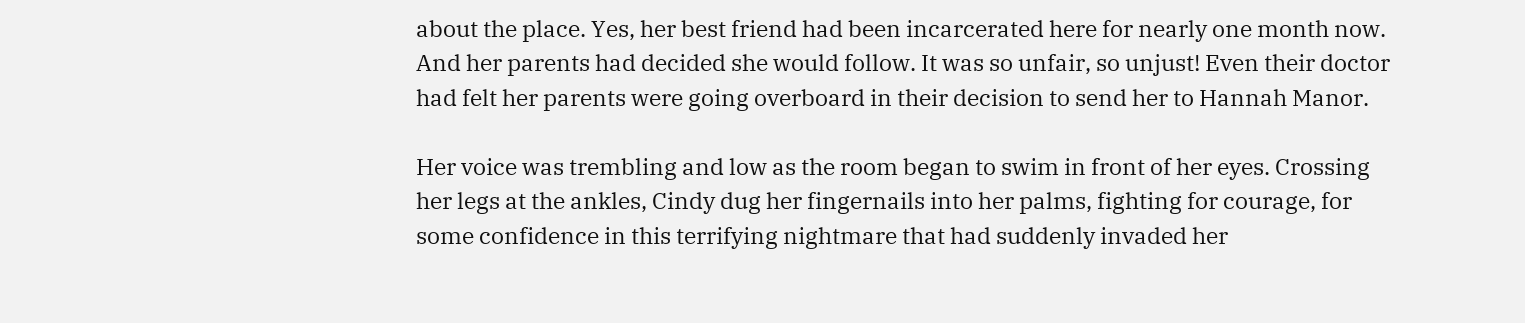about the place. Yes, her best friend had been incarcerated here for nearly one month now. And her parents had decided she would follow. It was so unfair, so unjust! Even their doctor had felt her parents were going overboard in their decision to send her to Hannah Manor.

Her voice was trembling and low as the room began to swim in front of her eyes. Crossing her legs at the ankles, Cindy dug her fingernails into her palms, fighting for courage, for some confidence in this terrifying nightmare that had suddenly invaded her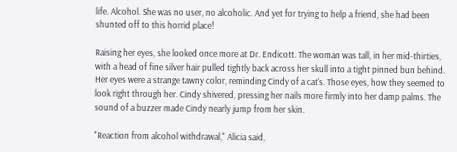life. Alcohol. She was no user, no alcoholic. And yet for trying to help a friend, she had been shunted off to this horrid place!

Raising her eyes, she looked once more at Dr. Endicott. The woman was tall, in her mid-thirties, with a head of fine silver hair pulled tightly back across her skull into a tight pinned bun behind. Her eyes were a strange tawny color, reminding Cindy of a cat's. Those eyes, how they seemed to look right through her. Cindy shivered, pressing her nails more firmly into her damp palms. The sound of a buzzer made Cindy nearly jump from her skin.

"Reaction from alcohol withdrawal," Alicia said,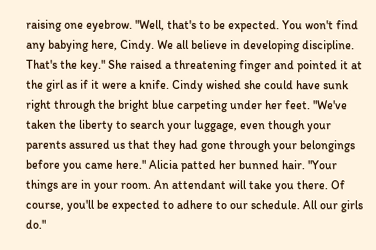raising one eyebrow. "Well, that's to be expected. You won't find any babying here, Cindy. We all believe in developing discipline. That's the key." She raised a threatening finger and pointed it at the girl as if it were a knife. Cindy wished she could have sunk right through the bright blue carpeting under her feet. "We've taken the liberty to search your luggage, even though your parents assured us that they had gone through your belongings before you came here." Alicia patted her bunned hair. "Your things are in your room. An attendant will take you there. Of course, you'll be expected to adhere to our schedule. All our girls do."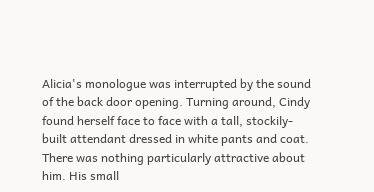Alicia's monologue was interrupted by the sound of the back door opening. Turning around, Cindy found herself face to face with a tall, stockily-built attendant dressed in white pants and coat. There was nothing particularly attractive about him. His small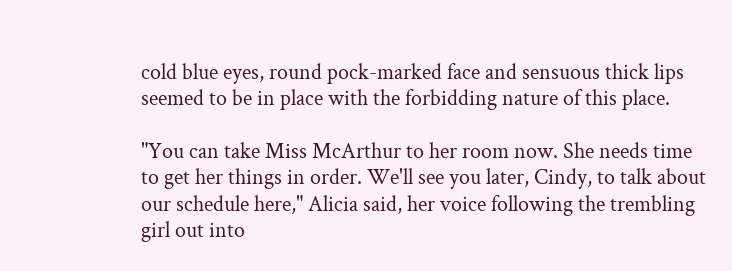cold blue eyes, round pock-marked face and sensuous thick lips seemed to be in place with the forbidding nature of this place.

"You can take Miss McArthur to her room now. She needs time to get her things in order. We'll see you later, Cindy, to talk about our schedule here," Alicia said, her voice following the trembling girl out into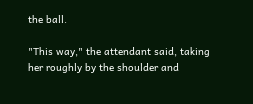the ball.

"This way," the attendant said, taking her roughly by the shoulder and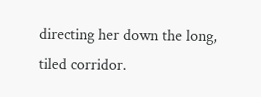directing her down the long, tiled corridor.